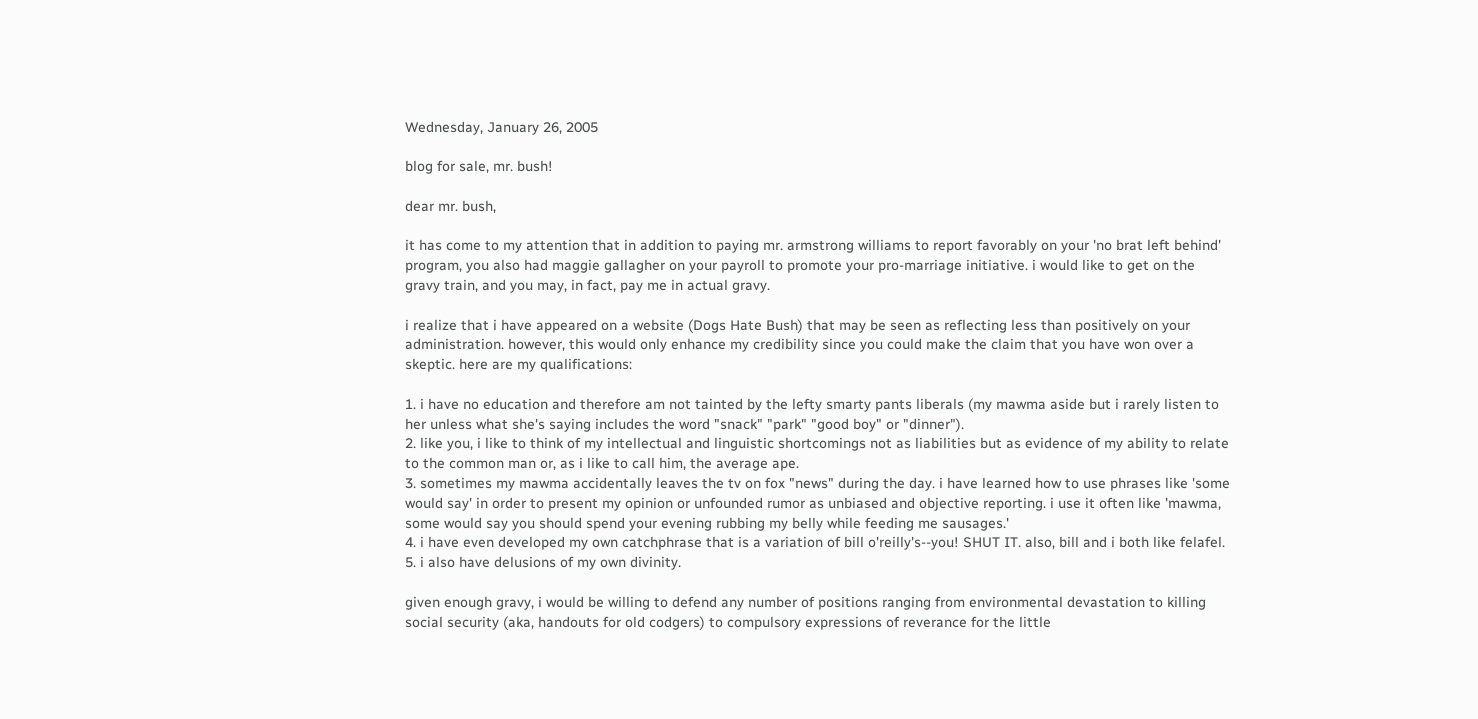Wednesday, January 26, 2005

blog for sale, mr. bush!

dear mr. bush,

it has come to my attention that in addition to paying mr. armstrong williams to report favorably on your 'no brat left behind' program, you also had maggie gallagher on your payroll to promote your pro-marriage initiative. i would like to get on the gravy train, and you may, in fact, pay me in actual gravy.

i realize that i have appeared on a website (Dogs Hate Bush) that may be seen as reflecting less than positively on your administration. however, this would only enhance my credibility since you could make the claim that you have won over a skeptic. here are my qualifications:

1. i have no education and therefore am not tainted by the lefty smarty pants liberals (my mawma aside but i rarely listen to her unless what she's saying includes the word "snack" "park" "good boy" or "dinner").
2. like you, i like to think of my intellectual and linguistic shortcomings not as liabilities but as evidence of my ability to relate to the common man or, as i like to call him, the average ape.
3. sometimes my mawma accidentally leaves the tv on fox "news" during the day. i have learned how to use phrases like 'some would say' in order to present my opinion or unfounded rumor as unbiased and objective reporting. i use it often like 'mawma, some would say you should spend your evening rubbing my belly while feeding me sausages.'
4. i have even developed my own catchphrase that is a variation of bill o'reilly's--you! SHUT IT. also, bill and i both like felafel.
5. i also have delusions of my own divinity.

given enough gravy, i would be willing to defend any number of positions ranging from environmental devastation to killing social security (aka, handouts for old codgers) to compulsory expressions of reverance for the little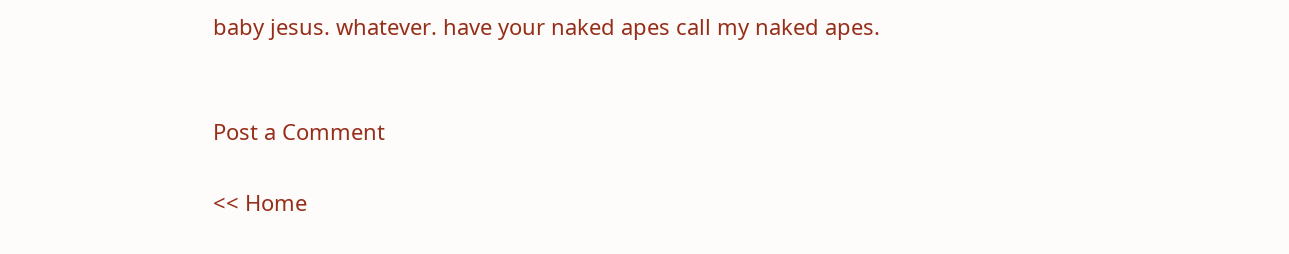baby jesus. whatever. have your naked apes call my naked apes.


Post a Comment

<< Home